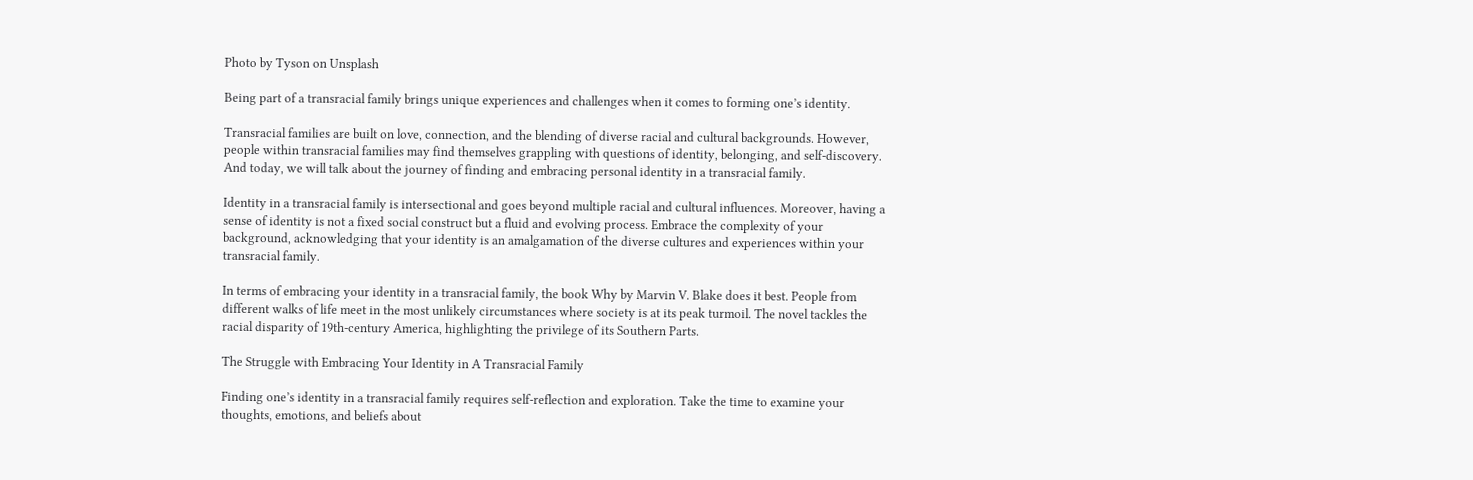Photo by Tyson on Unsplash

Being part of a transracial family brings unique experiences and challenges when it comes to forming one’s identity.

Transracial families are built on love, connection, and the blending of diverse racial and cultural backgrounds. However, people within transracial families may find themselves grappling with questions of identity, belonging, and self-discovery. And today, we will talk about the journey of finding and embracing personal identity in a transracial family.

Identity in a transracial family is intersectional and goes beyond multiple racial and cultural influences. Moreover, having a sense of identity is not a fixed social construct but a fluid and evolving process. Embrace the complexity of your background, acknowledging that your identity is an amalgamation of the diverse cultures and experiences within your transracial family.

In terms of embracing your identity in a transracial family, the book Why by Marvin V. Blake does it best. People from different walks of life meet in the most unlikely circumstances where society is at its peak turmoil. The novel tackles the racial disparity of 19th-century America, highlighting the privilege of its Southern Parts.

The Struggle with Embracing Your Identity in A Transracial Family

Finding one’s identity in a transracial family requires self-reflection and exploration. Take the time to examine your thoughts, emotions, and beliefs about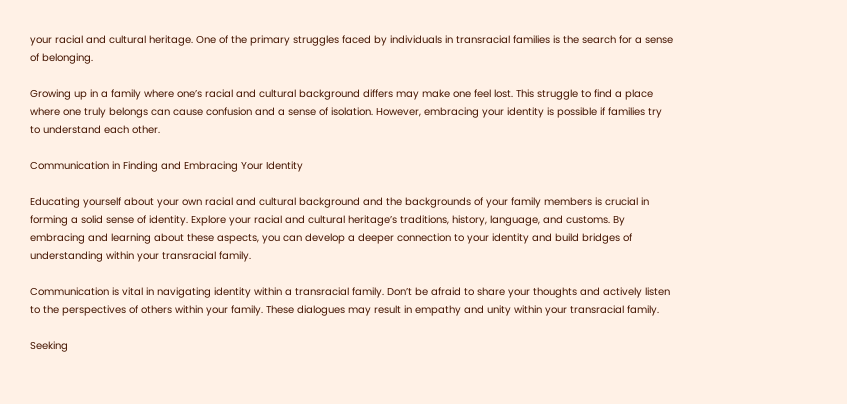your racial and cultural heritage. One of the primary struggles faced by individuals in transracial families is the search for a sense of belonging.

Growing up in a family where one’s racial and cultural background differs may make one feel lost. This struggle to find a place where one truly belongs can cause confusion and a sense of isolation. However, embracing your identity is possible if families try to understand each other.

Communication in Finding and Embracing Your Identity

Educating yourself about your own racial and cultural background and the backgrounds of your family members is crucial in forming a solid sense of identity. Explore your racial and cultural heritage’s traditions, history, language, and customs. By embracing and learning about these aspects, you can develop a deeper connection to your identity and build bridges of understanding within your transracial family.

Communication is vital in navigating identity within a transracial family. Don’t be afraid to share your thoughts and actively listen to the perspectives of others within your family. These dialogues may result in empathy and unity within your transracial family.

Seeking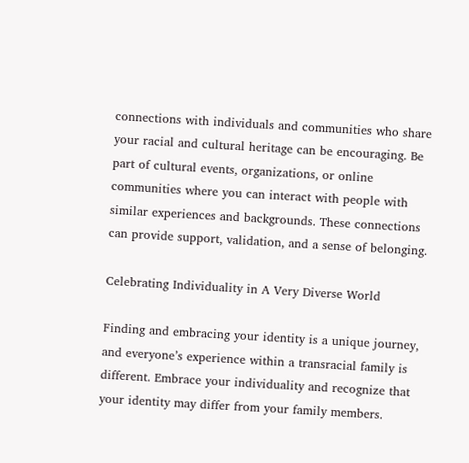connections with individuals and communities who share your racial and cultural heritage can be encouraging. Be part of cultural events, organizations, or online communities where you can interact with people with similar experiences and backgrounds. These connections can provide support, validation, and a sense of belonging.

Celebrating Individuality in A Very Diverse World

Finding and embracing your identity is a unique journey, and everyone’s experience within a transracial family is different. Embrace your individuality and recognize that your identity may differ from your family members.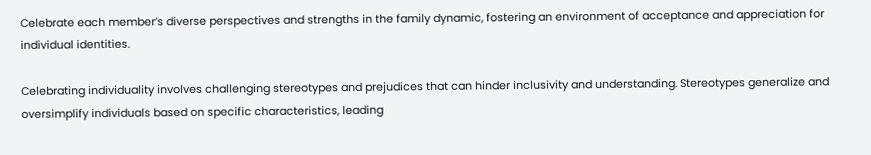Celebrate each member’s diverse perspectives and strengths in the family dynamic, fostering an environment of acceptance and appreciation for individual identities.

Celebrating individuality involves challenging stereotypes and prejudices that can hinder inclusivity and understanding. Stereotypes generalize and oversimplify individuals based on specific characteristics, leading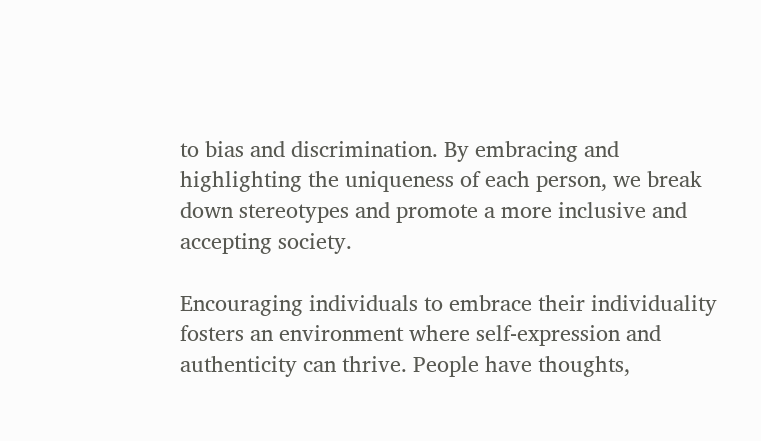to bias and discrimination. By embracing and highlighting the uniqueness of each person, we break down stereotypes and promote a more inclusive and accepting society.

Encouraging individuals to embrace their individuality fosters an environment where self-expression and authenticity can thrive. People have thoughts,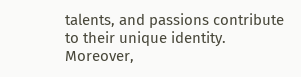talents, and passions contribute to their unique identity. Moreover,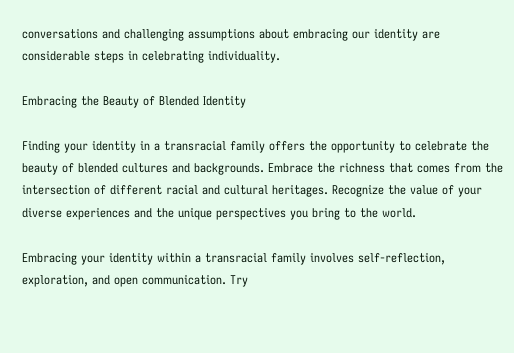conversations and challenging assumptions about embracing our identity are considerable steps in celebrating individuality.

Embracing the Beauty of Blended Identity

Finding your identity in a transracial family offers the opportunity to celebrate the beauty of blended cultures and backgrounds. Embrace the richness that comes from the intersection of different racial and cultural heritages. Recognize the value of your diverse experiences and the unique perspectives you bring to the world.

Embracing your identity within a transracial family involves self-reflection, exploration, and open communication. Try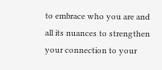to embrace who you are and all its nuances to strengthen your connection to your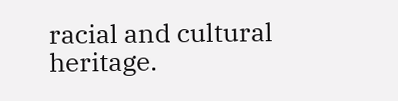racial and cultural heritage.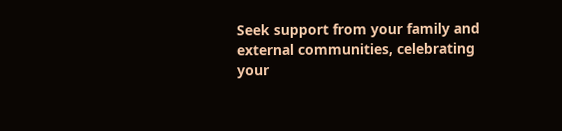Seek support from your family and external communities, celebrating your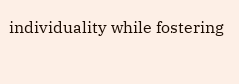individuality while fostering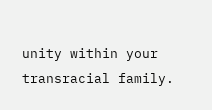unity within your transracial family.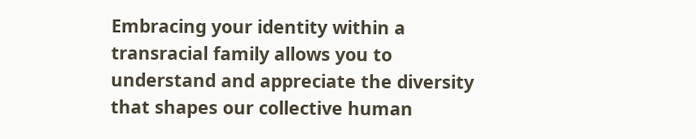Embracing your identity within a transracial family allows you to understand and appreciate the diversity that shapes our collective human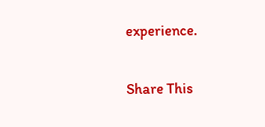experience.

Share This